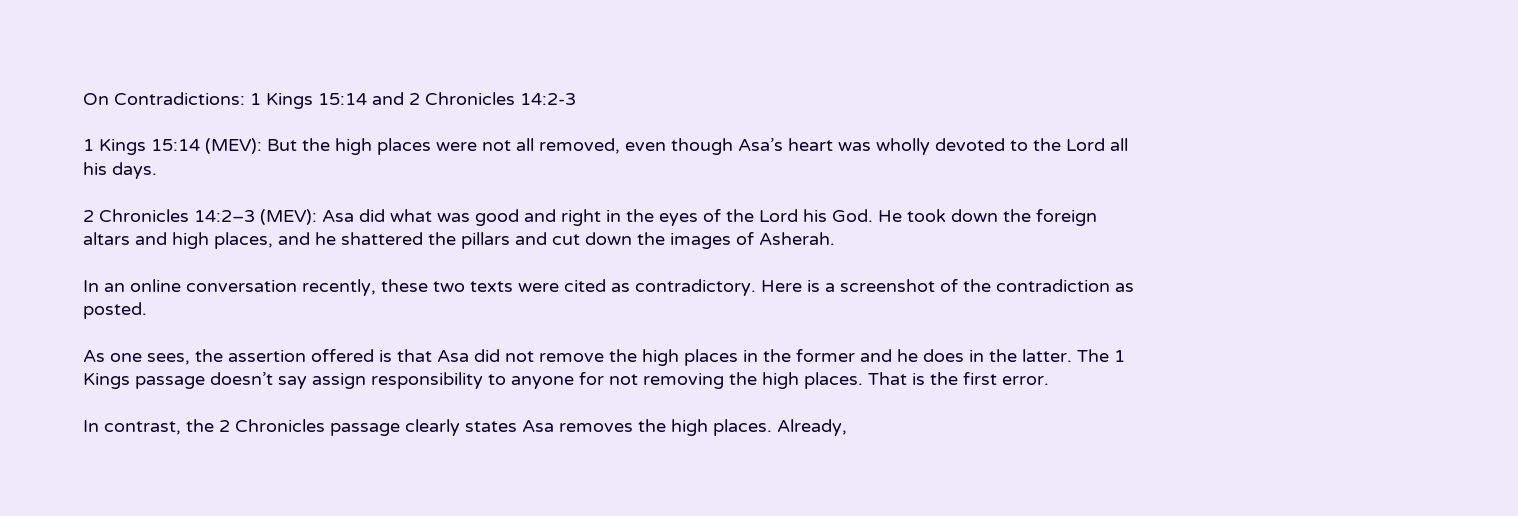On Contradictions: 1 Kings 15:14 and 2 Chronicles 14:2-3

1 Kings 15:14 (MEV): But the high places were not all removed, even though Asa’s heart was wholly devoted to the Lord all his days.

2 Chronicles 14:2–3 (MEV): Asa did what was good and right in the eyes of the Lord his God. He took down the foreign altars and high places, and he shattered the pillars and cut down the images of Asherah.

In an online conversation recently, these two texts were cited as contradictory. Here is a screenshot of the contradiction as posted.

As one sees, the assertion offered is that Asa did not remove the high places in the former and he does in the latter. The 1 Kings passage doesn’t say assign responsibility to anyone for not removing the high places. That is the first error.

In contrast, the 2 Chronicles passage clearly states Asa removes the high places. Already,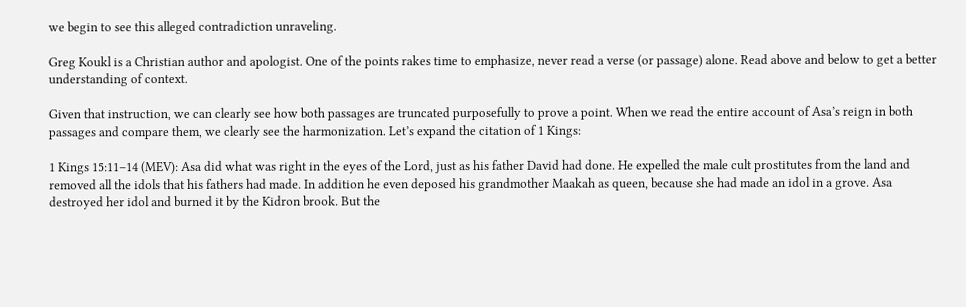we begin to see this alleged contradiction unraveling.

Greg Koukl is a Christian author and apologist. One of the points rakes time to emphasize, never read a verse (or passage) alone. Read above and below to get a better understanding of context.

Given that instruction, we can clearly see how both passages are truncated purposefully to prove a point. When we read the entire account of Asa’s reign in both passages and compare them, we clearly see the harmonization. Let’s expand the citation of 1 Kings:

1 Kings 15:11–14 (MEV): Asa did what was right in the eyes of the Lord, just as his father David had done. He expelled the male cult prostitutes from the land and removed all the idols that his fathers had made. In addition he even deposed his grandmother Maakah as queen, because she had made an idol in a grove. Asa destroyed her idol and burned it by the Kidron brook. But the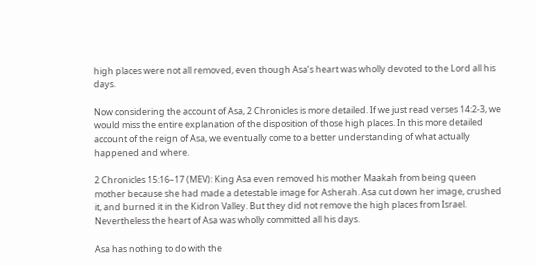high places were not all removed, even though Asa’s heart was wholly devoted to the Lord all his days.

Now considering the account of Asa, 2 Chronicles is more detailed. If we just read verses 14:2-3, we would miss the entire explanation of the disposition of those high places. In this more detailed account of the reign of Asa, we eventually come to a better understanding of what actually happened and where.

2 Chronicles 15:16–17 (MEV): King Asa even removed his mother Maakah from being queen mother because she had made a detestable image for Asherah. Asa cut down her image, crushed it, and burned it in the Kidron Valley. But they did not remove the high places from Israel. Nevertheless the heart of Asa was wholly committed all his days.

Asa has nothing to do with the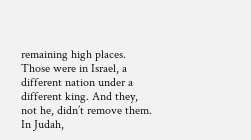remaining high places. Those were in Israel, a different nation under a different king. And they, not he, didn’t remove them. In Judah,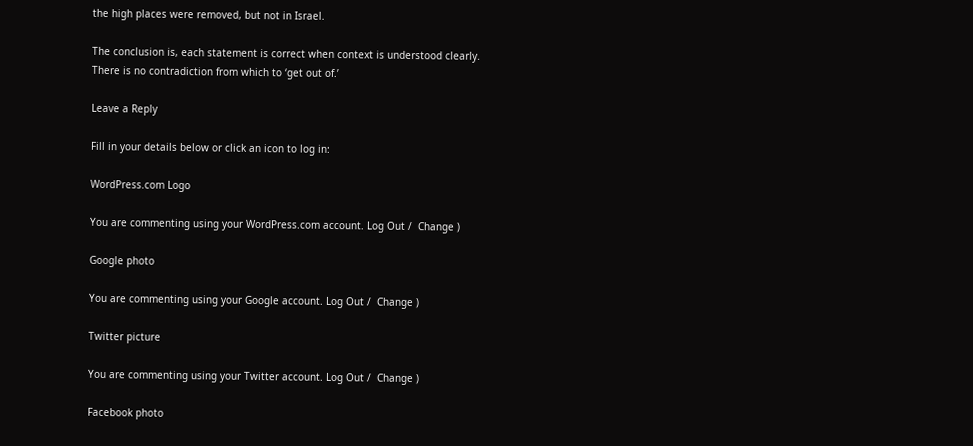the high places were removed, but not in Israel.

The conclusion is, each statement is correct when context is understood clearly. There is no contradiction from which to ‘get out of.’

Leave a Reply

Fill in your details below or click an icon to log in:

WordPress.com Logo

You are commenting using your WordPress.com account. Log Out /  Change )

Google photo

You are commenting using your Google account. Log Out /  Change )

Twitter picture

You are commenting using your Twitter account. Log Out /  Change )

Facebook photo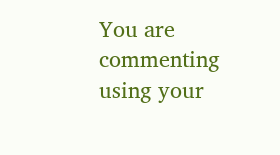You are commenting using your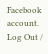Facebook account. Log Out /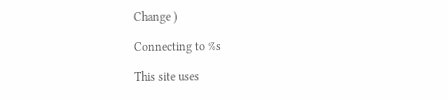Change )

Connecting to %s

This site uses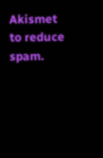Akismet to reduce spam.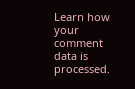Learn how your comment data is processed.